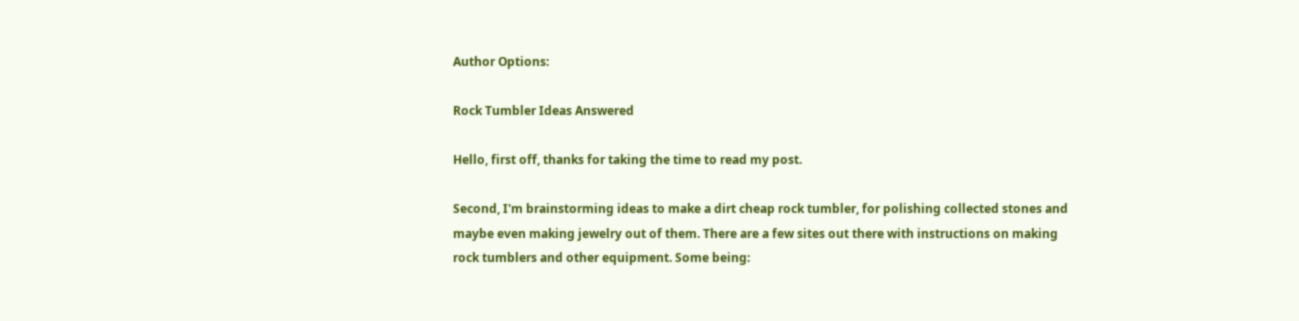Author Options:

Rock Tumbler Ideas Answered

Hello, first off, thanks for taking the time to read my post.

Second, I'm brainstorming ideas to make a dirt cheap rock tumbler, for polishing collected stones and maybe even making jewelry out of them. There are a few sites out there with instructions on making rock tumblers and other equipment. Some being: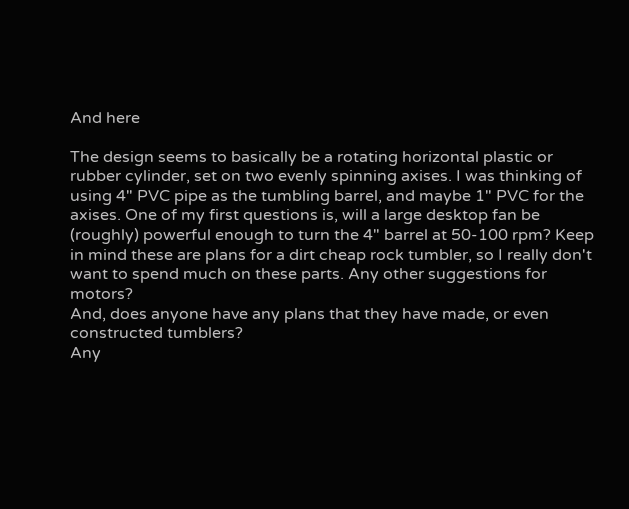And here

The design seems to basically be a rotating horizontal plastic or rubber cylinder, set on two evenly spinning axises. I was thinking of using 4" PVC pipe as the tumbling barrel, and maybe 1" PVC for the axises. One of my first questions is, will a large desktop fan be (roughly) powerful enough to turn the 4" barrel at 50-100 rpm? Keep in mind these are plans for a dirt cheap rock tumbler, so I really don't want to spend much on these parts. Any other suggestions for motors?
And, does anyone have any plans that they have made, or even constructed tumblers?
Any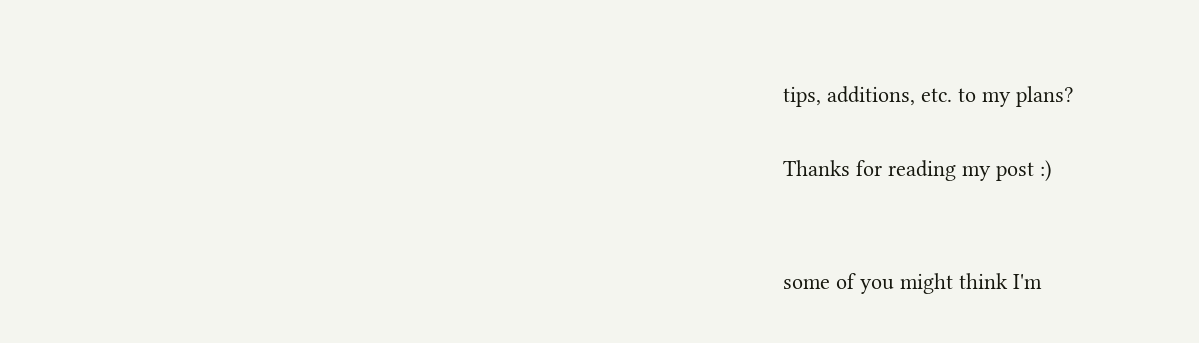tips, additions, etc. to my plans?

Thanks for reading my post :)


some of you might think I'm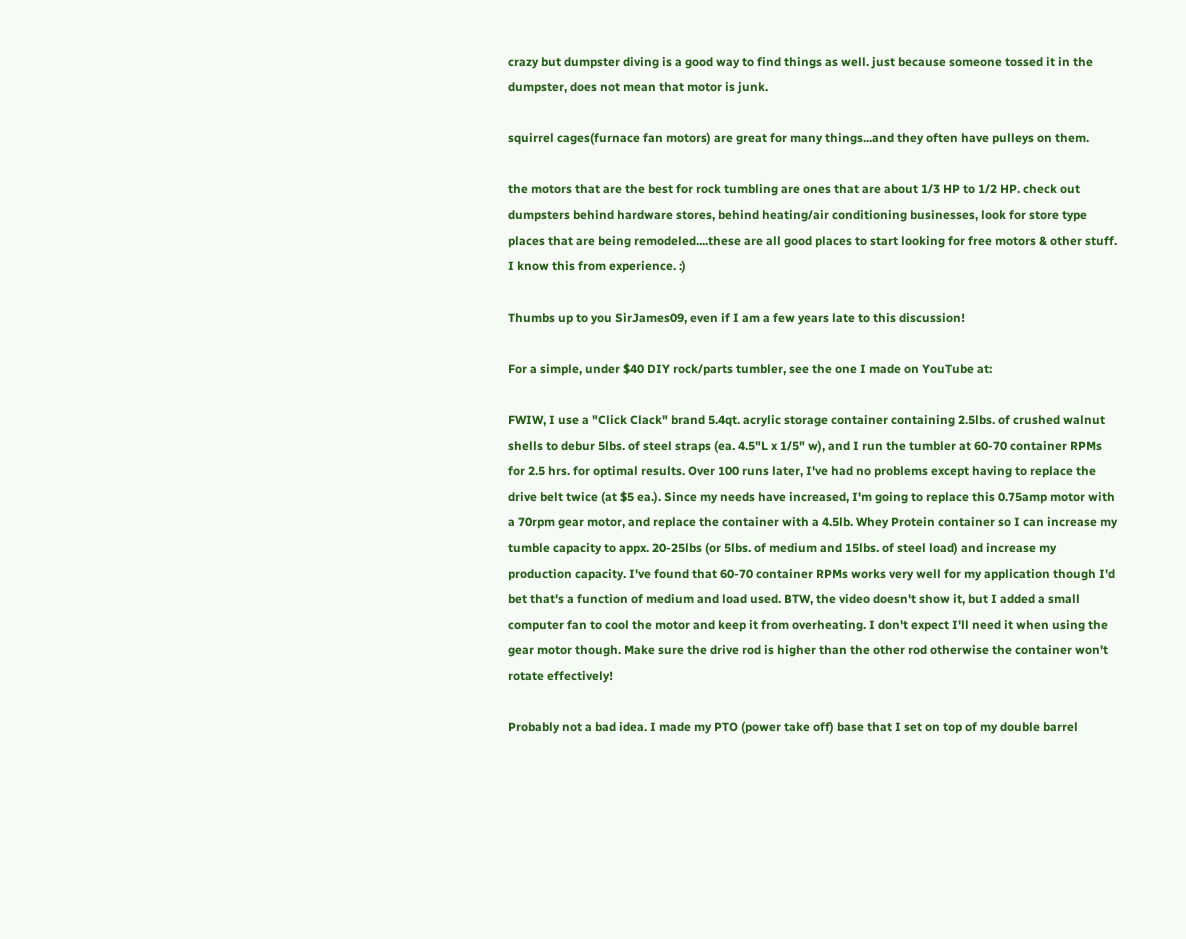crazy but dumpster diving is a good way to find things as well. just because someone tossed it in the dumpster, does not mean that motor is junk.

squirrel cages(furnace fan motors) are great for many things...and they often have pulleys on them.

the motors that are the best for rock tumbling are ones that are about 1/3 HP to 1/2 HP. check out dumpsters behind hardware stores, behind heating/air conditioning businesses, look for store type places that are being remodeled....these are all good places to start looking for free motors & other stuff. I know this from experience. :)

Thumbs up to you SirJames09, even if I am a few years late to this discussion!

For a simple, under $40 DIY rock/parts tumbler, see the one I made on YouTube at:

FWIW, I use a "Click Clack" brand 5.4qt. acrylic storage container containing 2.5lbs. of crushed walnut shells to debur 5lbs. of steel straps (ea. 4.5"L x 1/5" w), and I run the tumbler at 60-70 container RPMs for 2.5 hrs. for optimal results. Over 100 runs later, I've had no problems except having to replace the drive belt twice (at $5 ea.). Since my needs have increased, I'm going to replace this 0.75amp motor with a 70rpm gear motor, and replace the container with a 4.5lb. Whey Protein container so I can increase my tumble capacity to appx. 20-25lbs (or 5lbs. of medium and 15lbs. of steel load) and increase my production capacity. I've found that 60-70 container RPMs works very well for my application though I'd bet that's a function of medium and load used. BTW, the video doesn't show it, but I added a small computer fan to cool the motor and keep it from overheating. I don't expect I'll need it when using the gear motor though. Make sure the drive rod is higher than the other rod otherwise the container won't rotate effectively!

Probably not a bad idea. I made my PTO (power take off) base that I set on top of my double barrel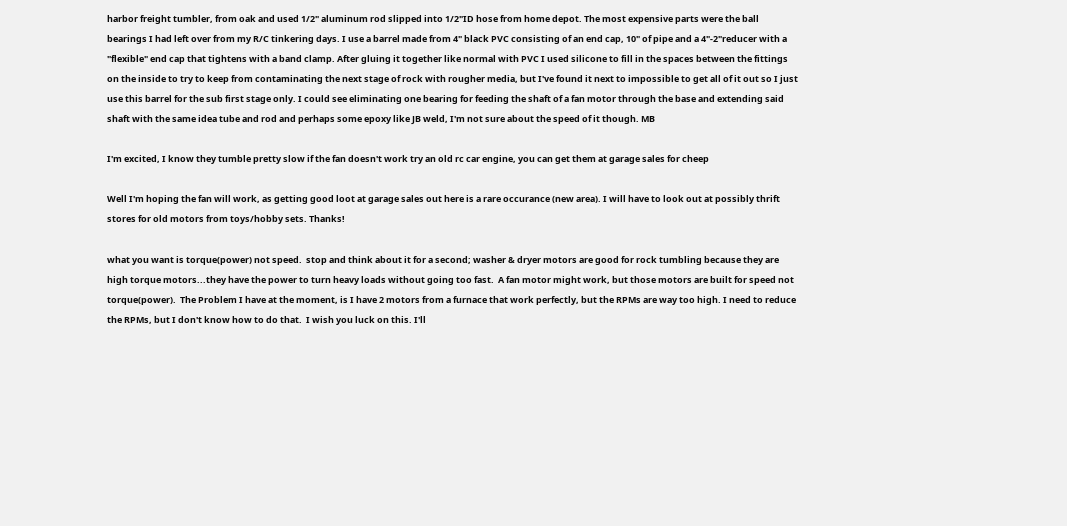harbor freight tumbler, from oak and used 1/2" aluminum rod slipped into 1/2"ID hose from home depot. The most expensive parts were the ball bearings I had left over from my R/C tinkering days. I use a barrel made from 4" black PVC consisting of an end cap, 10" of pipe and a 4"-2"reducer with a "flexible" end cap that tightens with a band clamp. After gluing it together like normal with PVC I used silicone to fill in the spaces between the fittings on the inside to try to keep from contaminating the next stage of rock with rougher media, but I've found it next to impossible to get all of it out so I just use this barrel for the sub first stage only. I could see eliminating one bearing for feeding the shaft of a fan motor through the base and extending said shaft with the same idea tube and rod and perhaps some epoxy like JB weld, I'm not sure about the speed of it though. MB

I'm excited, I know they tumble pretty slow if the fan doesn't work try an old rc car engine, you can get them at garage sales for cheep

Well I'm hoping the fan will work, as getting good loot at garage sales out here is a rare occurance (new area). I will have to look out at possibly thrift stores for old motors from toys/hobby sets. Thanks!

what you want is torque(power) not speed.  stop and think about it for a second; washer & dryer motors are good for rock tumbling because they are high torque motors...they have the power to turn heavy loads without going too fast.  A fan motor might work, but those motors are built for speed not torque(power).  The Problem I have at the moment, is I have 2 motors from a furnace that work perfectly, but the RPMs are way too high. I need to reduce the RPMs, but I don't know how to do that.  I wish you luck on this. I'll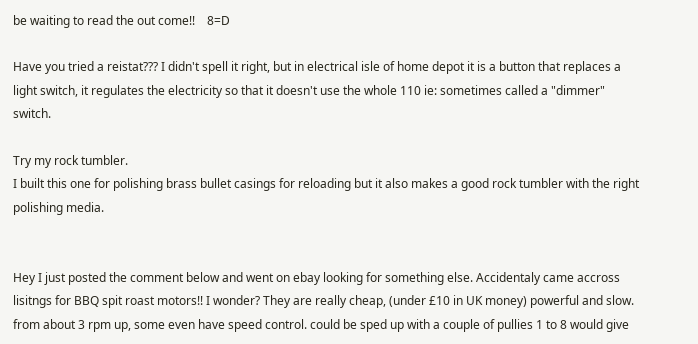be waiting to read the out come!!    8=D

Have you tried a reistat??? I didn't spell it right, but in electrical isle of home depot it is a button that replaces a light switch, it regulates the electricity so that it doesn't use the whole 110 ie: sometimes called a "dimmer" switch.

Try my rock tumbler.
I built this one for polishing brass bullet casings for reloading but it also makes a good rock tumbler with the right polishing media.


Hey I just posted the comment below and went on ebay looking for something else. Accidentaly came accross lisitngs for BBQ spit roast motors!! I wonder? They are really cheap, (under £10 in UK money) powerful and slow. from about 3 rpm up, some even have speed control. could be sped up with a couple of pullies 1 to 8 would give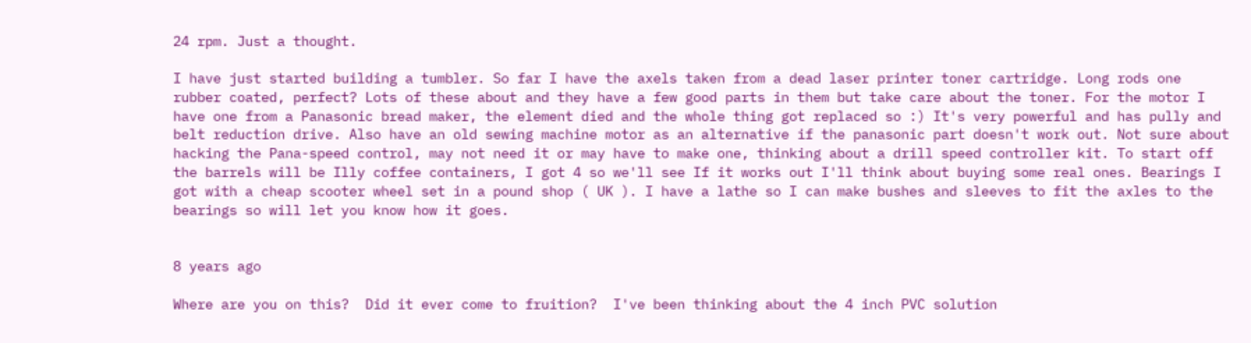24 rpm. Just a thought.

I have just started building a tumbler. So far I have the axels taken from a dead laser printer toner cartridge. Long rods one rubber coated, perfect? Lots of these about and they have a few good parts in them but take care about the toner. For the motor I have one from a Panasonic bread maker, the element died and the whole thing got replaced so :) It's very powerful and has pully and belt reduction drive. Also have an old sewing machine motor as an alternative if the panasonic part doesn't work out. Not sure about hacking the Pana-speed control, may not need it or may have to make one, thinking about a drill speed controller kit. To start off the barrels will be Illy coffee containers, I got 4 so we'll see If it works out I'll think about buying some real ones. Bearings I got with a cheap scooter wheel set in a pound shop ( UK ). I have a lathe so I can make bushes and sleeves to fit the axles to the bearings so will let you know how it goes.


8 years ago

Where are you on this?  Did it ever come to fruition?  I've been thinking about the 4 inch PVC solution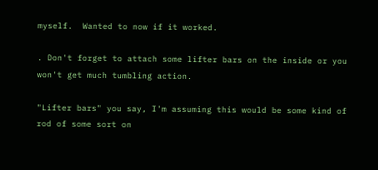myself.  Wanted to now if it worked.

. Don't forget to attach some lifter bars on the inside or you won't get much tumbling action.

"Lifter bars" you say, I'm assuming this would be some kind of rod of some sort on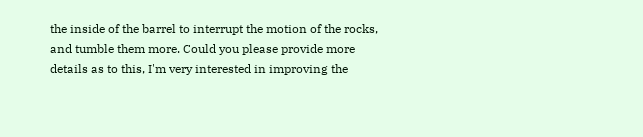the inside of the barrel to interrupt the motion of the rocks, and tumble them more. Could you please provide more details as to this, I'm very interested in improving the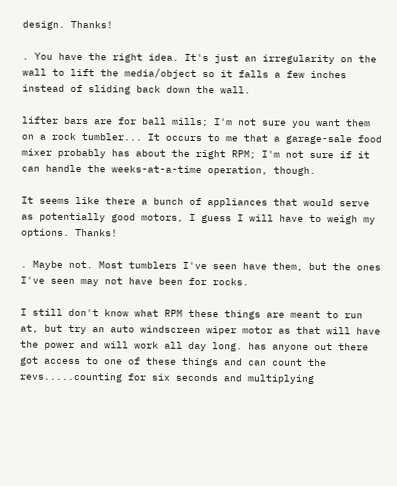design. Thanks!

. You have the right idea. It's just an irregularity on the wall to lift the media/object so it falls a few inches instead of sliding back down the wall.

lifter bars are for ball mills; I'm not sure you want them on a rock tumbler... It occurs to me that a garage-sale food mixer probably has about the right RPM; I'm not sure if it can handle the weeks-at-a-time operation, though.

It seems like there a bunch of appliances that would serve as potentially good motors, I guess I will have to weigh my options. Thanks!

. Maybe not. Most tumblers I've seen have them, but the ones I've seen may not have been for rocks.

I still don't know what RPM these things are meant to run at, but try an auto windscreen wiper motor as that will have the power and will work all day long. has anyone out there got access to one of these things and can count the revs.....counting for six seconds and multiplying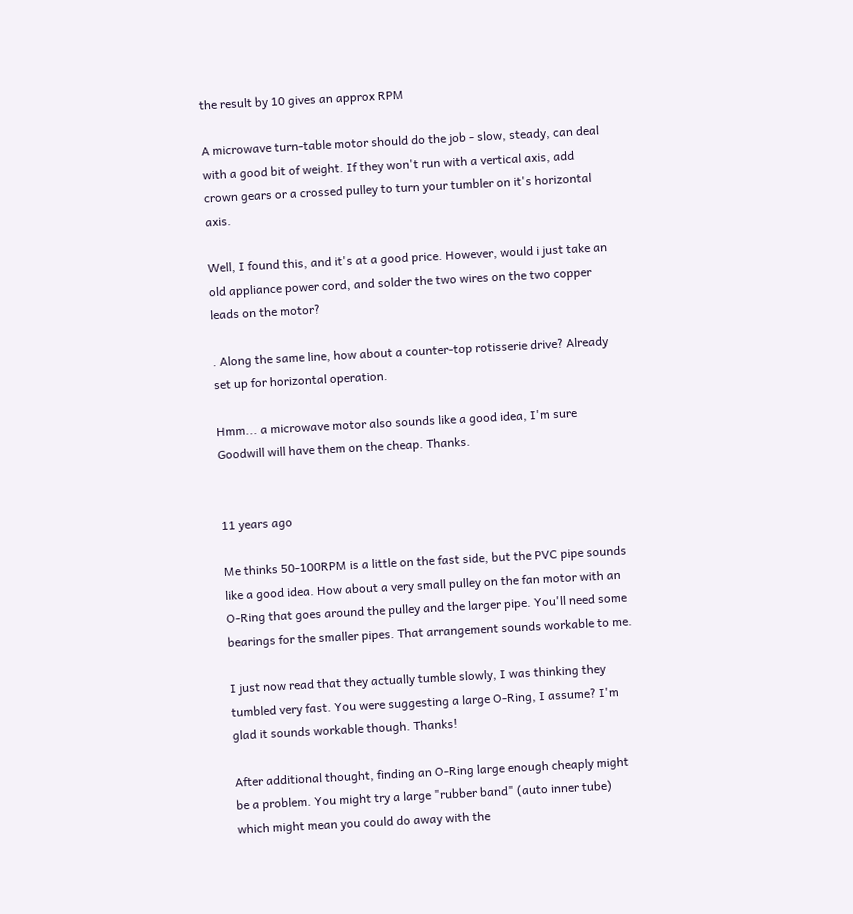the result by 10 gives an approx RPM

A microwave turn-table motor should do the job - slow, steady, can deal with a good bit of weight. If they won't run with a vertical axis, add crown gears or a crossed pulley to turn your tumbler on it's horizontal axis.

Well, I found this, and it's at a good price. However, would i just take an old appliance power cord, and solder the two wires on the two copper leads on the motor?

. Along the same line, how about a counter-top rotisserie drive? Already set up for horizontal operation.

Hmm... a microwave motor also sounds like a good idea, I'm sure Goodwill will have them on the cheap. Thanks.


11 years ago

Me thinks 50-100RPM is a little on the fast side, but the PVC pipe sounds like a good idea. How about a very small pulley on the fan motor with an O-Ring that goes around the pulley and the larger pipe. You'll need some bearings for the smaller pipes. That arrangement sounds workable to me.

I just now read that they actually tumble slowly, I was thinking they tumbled very fast. You were suggesting a large O-Ring, I assume? I'm glad it sounds workable though. Thanks!

After additional thought, finding an O-Ring large enough cheaply might be a problem. You might try a large "rubber band" (auto inner tube) which might mean you could do away with the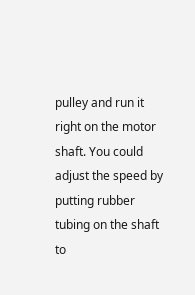pulley and run it right on the motor shaft. You could adjust the speed by putting rubber tubing on the shaft to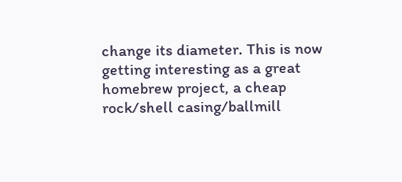change its diameter. This is now getting interesting as a great homebrew project, a cheap rock/shell casing/ballmill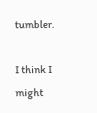tumbler.

I think I might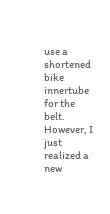use a shortened bike innertube for the belt. However, I just realized a new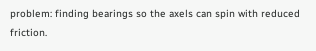problem: finding bearings so the axels can spin with reduced friction.